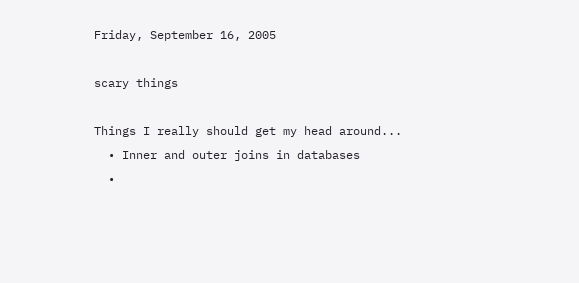Friday, September 16, 2005

scary things

Things I really should get my head around...
  • Inner and outer joins in databases
  •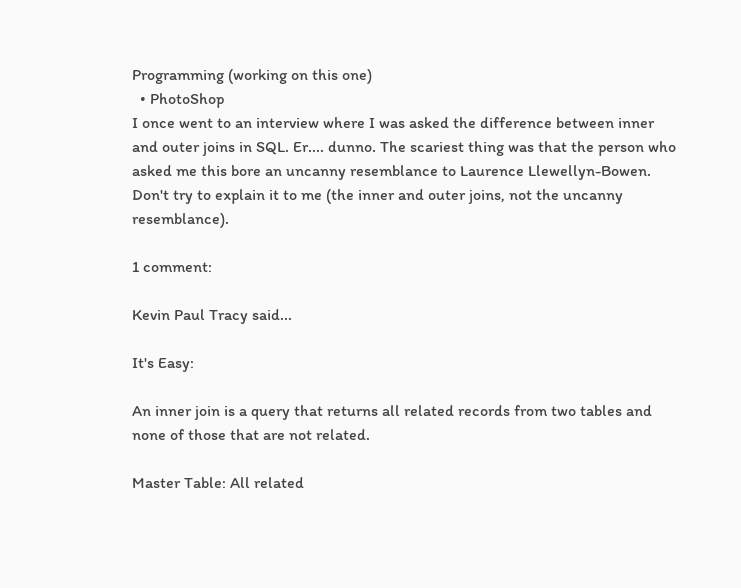Programming (working on this one)
  • PhotoShop
I once went to an interview where I was asked the difference between inner and outer joins in SQL. Er.... dunno. The scariest thing was that the person who asked me this bore an uncanny resemblance to Laurence Llewellyn-Bowen. Don't try to explain it to me (the inner and outer joins, not the uncanny resemblance).

1 comment:

Kevin Paul Tracy said...

It's Easy:

An inner join is a query that returns all related records from two tables and none of those that are not related.

Master Table: All related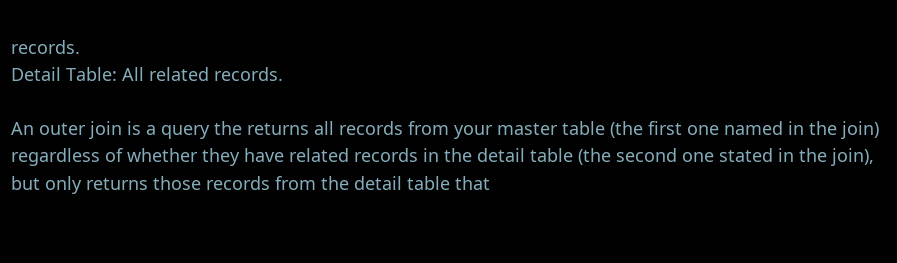records.
Detail Table: All related records.

An outer join is a query the returns all records from your master table (the first one named in the join) regardless of whether they have related records in the detail table (the second one stated in the join), but only returns those records from the detail table that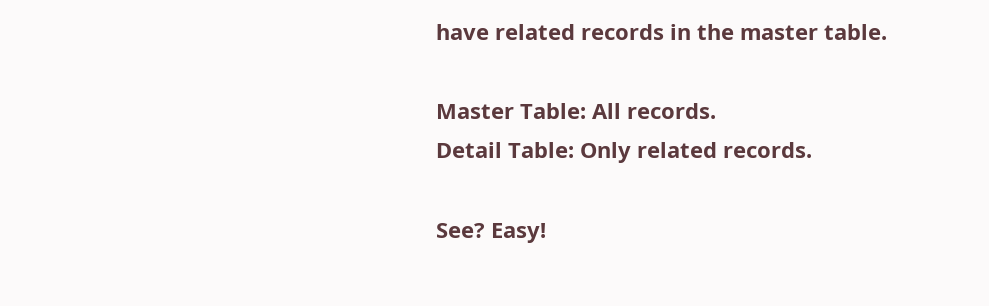have related records in the master table.

Master Table: All records.
Detail Table: Only related records.

See? Easy!